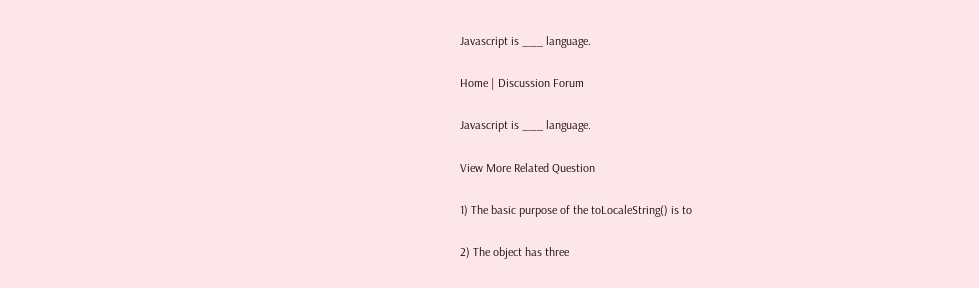Javascript is ___ language.

Home | Discussion Forum

Javascript is ___ language.

View More Related Question

1) The basic purpose of the toLocaleString() is to

2) The object has three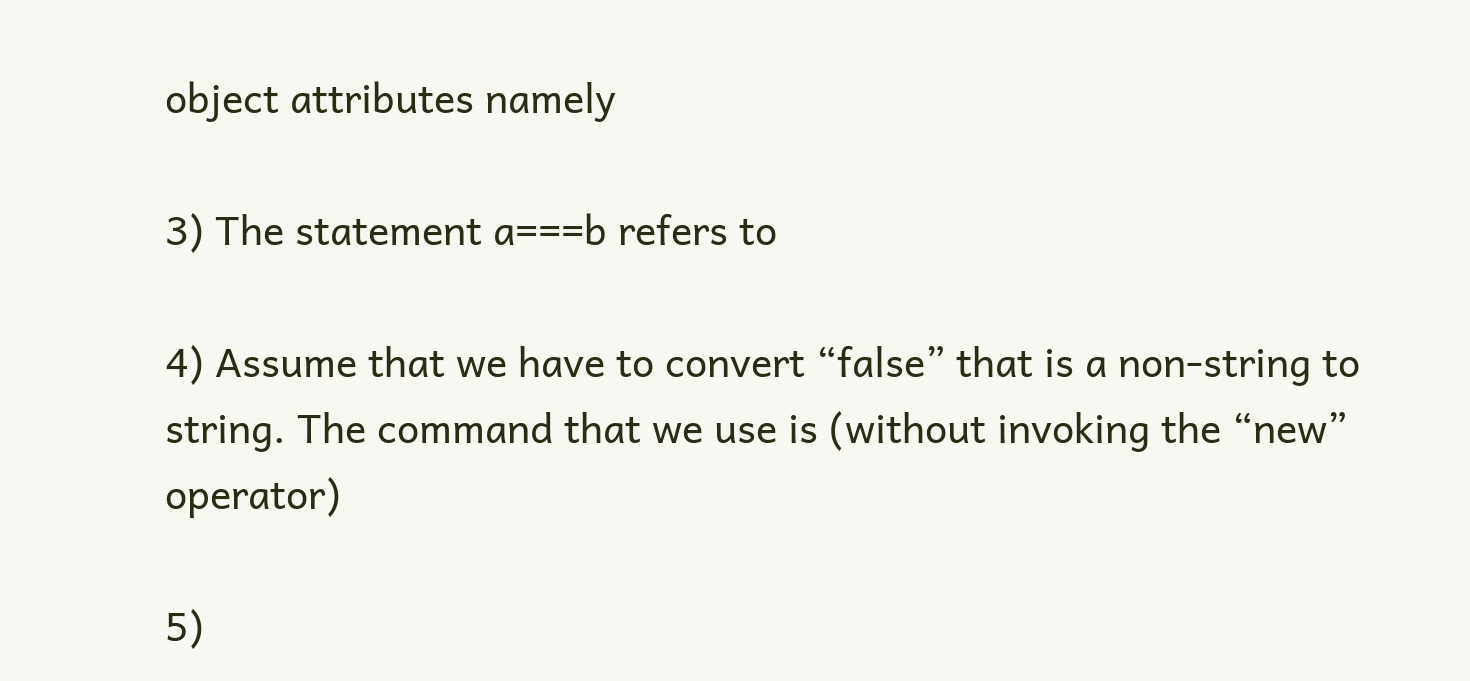object attributes namely

3) The statement a===b refers to

4) Assume that we have to convert “false” that is a non-string to string. The command that we use is (without invoking the “new” operator)

5)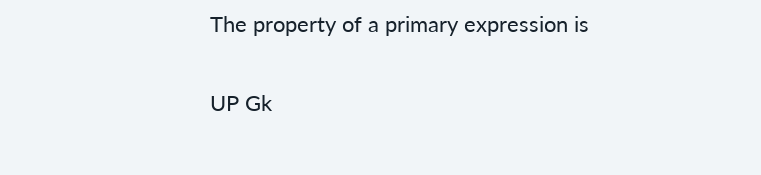The property of a primary expression is

UP Gk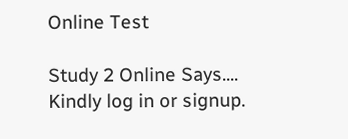Online Test

Study 2 Online Says....
Kindly log in or signup.